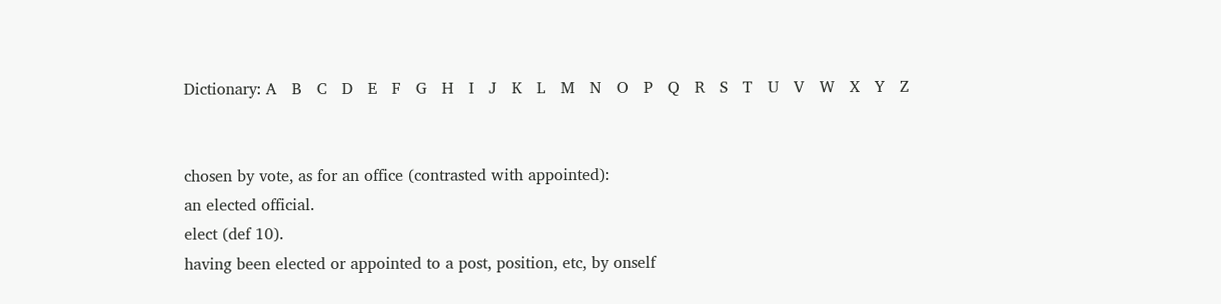Dictionary: A   B   C   D   E   F   G   H   I   J   K   L   M   N   O   P   Q   R   S   T   U   V   W   X   Y   Z


chosen by vote, as for an office (contrasted with appointed):
an elected official.
elect (def 10).
having been elected or appointed to a post, position, etc, by onself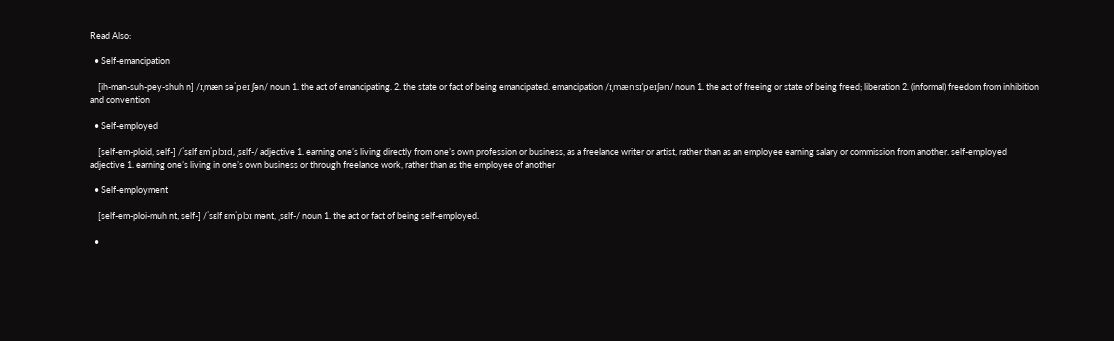Read Also:

  • Self-emancipation

    [ih-man-suh-pey-shuh n] /ɪˌmæn səˈpeɪ ʃən/ noun 1. the act of emancipating. 2. the state or fact of being emancipated. emancipation /ɪˌmænsɪˈpeɪʃən/ noun 1. the act of freeing or state of being freed; liberation 2. (informal) freedom from inhibition and convention

  • Self-employed

    [self-em-ploid, self-] /ˈsɛlf ɛmˈplɔɪd, ˌsɛlf-/ adjective 1. earning one’s living directly from one’s own profession or business, as a freelance writer or artist, rather than as an employee earning salary or commission from another. self-employed adjective 1. earning one’s living in one’s own business or through freelance work, rather than as the employee of another

  • Self-employment

    [self-em-ploi-muh nt, self-] /ˈsɛlf ɛmˈplɔɪ mənt, ˌsɛlf-/ noun 1. the act or fact of being self-employed.

  •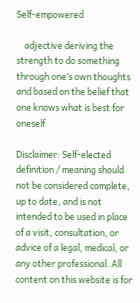Self-empowered

    adjective deriving the strength to do something through one’s own thoughts and based on the belief that one knows what is best for oneself

Disclaimer: Self-elected definition / meaning should not be considered complete, up to date, and is not intended to be used in place of a visit, consultation, or advice of a legal, medical, or any other professional. All content on this website is for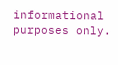informational purposes only.